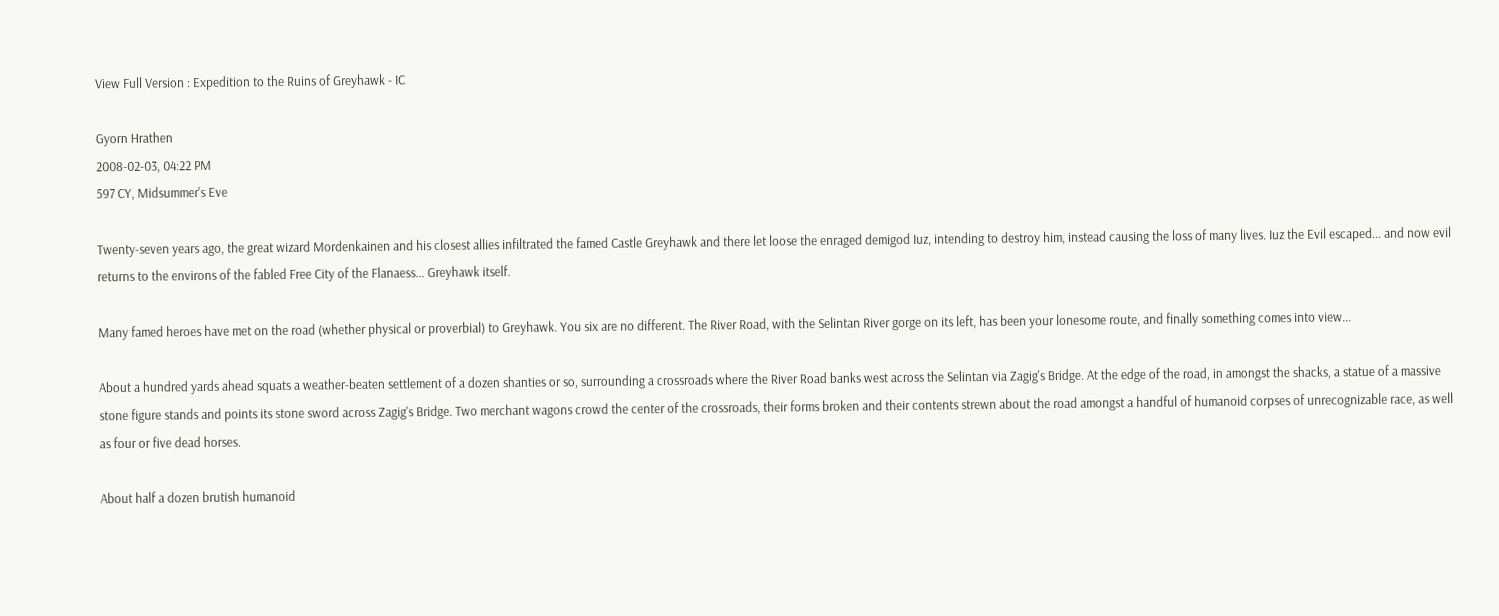View Full Version : Expedition to the Ruins of Greyhawk - IC

Gyorn Hrathen
2008-02-03, 04:22 PM
597 CY, Midsummer's Eve

Twenty-seven years ago, the great wizard Mordenkainen and his closest allies infiltrated the famed Castle Greyhawk and there let loose the enraged demigod Iuz, intending to destroy him, instead causing the loss of many lives. Iuz the Evil escaped... and now evil returns to the environs of the fabled Free City of the Flanaess... Greyhawk itself.

Many famed heroes have met on the road (whether physical or proverbial) to Greyhawk. You six are no different. The River Road, with the Selintan River gorge on its left, has been your lonesome route, and finally something comes into view...

About a hundred yards ahead squats a weather-beaten settlement of a dozen shanties or so, surrounding a crossroads where the River Road banks west across the Selintan via Zagig's Bridge. At the edge of the road, in amongst the shacks, a statue of a massive stone figure stands and points its stone sword across Zagig's Bridge. Two merchant wagons crowd the center of the crossroads, their forms broken and their contents strewn about the road amongst a handful of humanoid corpses of unrecognizable race, as well as four or five dead horses.

About half a dozen brutish humanoid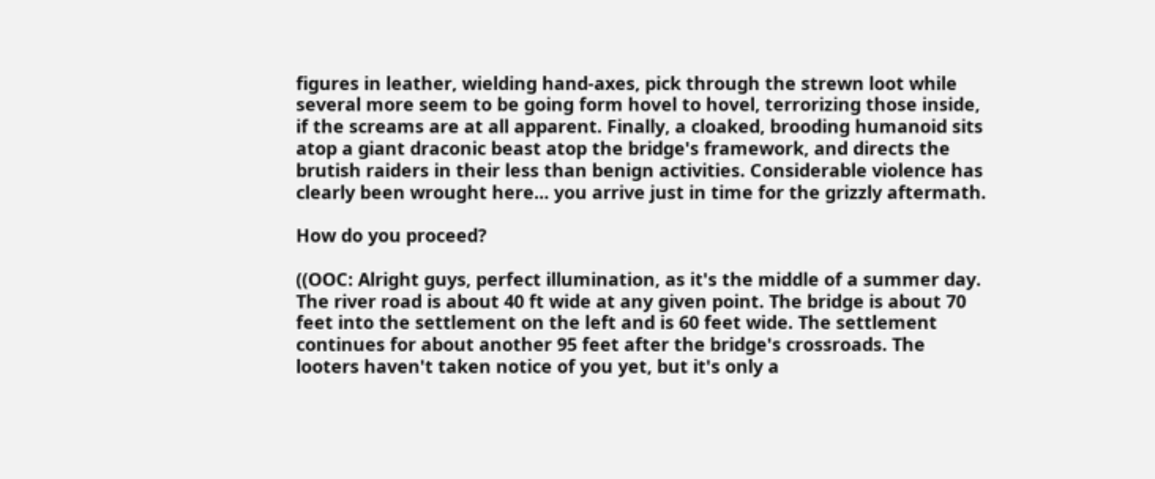figures in leather, wielding hand-axes, pick through the strewn loot while several more seem to be going form hovel to hovel, terrorizing those inside, if the screams are at all apparent. Finally, a cloaked, brooding humanoid sits atop a giant draconic beast atop the bridge's framework, and directs the brutish raiders in their less than benign activities. Considerable violence has clearly been wrought here... you arrive just in time for the grizzly aftermath.

How do you proceed?

((OOC: Alright guys, perfect illumination, as it's the middle of a summer day. The river road is about 40 ft wide at any given point. The bridge is about 70 feet into the settlement on the left and is 60 feet wide. The settlement continues for about another 95 feet after the bridge's crossroads. The looters haven't taken notice of you yet, but it's only a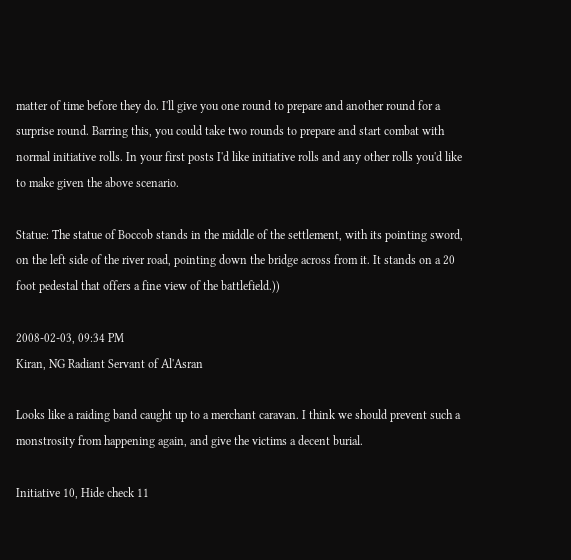matter of time before they do. I'll give you one round to prepare and another round for a surprise round. Barring this, you could take two rounds to prepare and start combat with normal initiative rolls. In your first posts I'd like initiative rolls and any other rolls you'd like to make given the above scenario.

Statue: The statue of Boccob stands in the middle of the settlement, with its pointing sword, on the left side of the river road, pointing down the bridge across from it. It stands on a 20 foot pedestal that offers a fine view of the battlefield.))

2008-02-03, 09:34 PM
Kiran, NG Radiant Servant of Al'Asran

Looks like a raiding band caught up to a merchant caravan. I think we should prevent such a monstrosity from happening again, and give the victims a decent burial.

Initiative 10, Hide check 11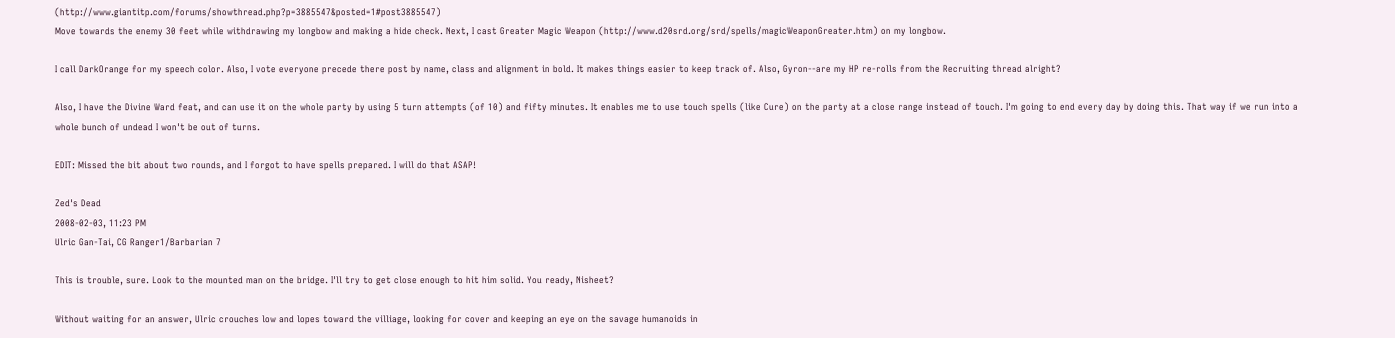(http://www.giantitp.com/forums/showthread.php?p=3885547&posted=1#post3885547)
Move towards the enemy 30 feet while withdrawing my longbow and making a hide check. Next, I cast Greater Magic Weapon (http://www.d20srd.org/srd/spells/magicWeaponGreater.htm) on my longbow.

I call DarkOrange for my speech color. Also, I vote everyone precede there post by name, class and alignment in bold. It makes things easier to keep track of. Also, Gyron--are my HP re-rolls from the Recruiting thread alright?

Also, I have the Divine Ward feat, and can use it on the whole party by using 5 turn attempts (of 10) and fifty minutes. It enables me to use touch spells (like Cure) on the party at a close range instead of touch. I'm going to end every day by doing this. That way if we run into a whole bunch of undead I won't be out of turns.

EDIT: Missed the bit about two rounds, and I forgot to have spells prepared. I will do that ASAP!

Zed's Dead
2008-02-03, 11:23 PM
Ulric Gan-Tai, CG Ranger1/Barbarian 7

This is trouble, sure. Look to the mounted man on the bridge. I'll try to get close enough to hit him solid. You ready, Nisheet?

Without waiting for an answer, Ulric crouches low and lopes toward the villiage, looking for cover and keeping an eye on the savage humanoids in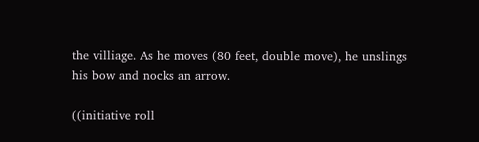the villiage. As he moves (80 feet, double move), he unslings his bow and nocks an arrow.

((initiative roll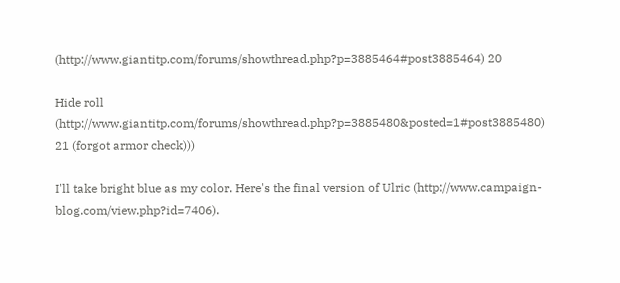(http://www.giantitp.com/forums/showthread.php?p=3885464#post3885464) 20

Hide roll (http://www.giantitp.com/forums/showthread.php?p=3885480&posted=1#post3885480) 21 (forgot armor check)))

I'll take bright blue as my color. Here's the final version of Ulric (http://www.campaign-blog.com/view.php?id=7406).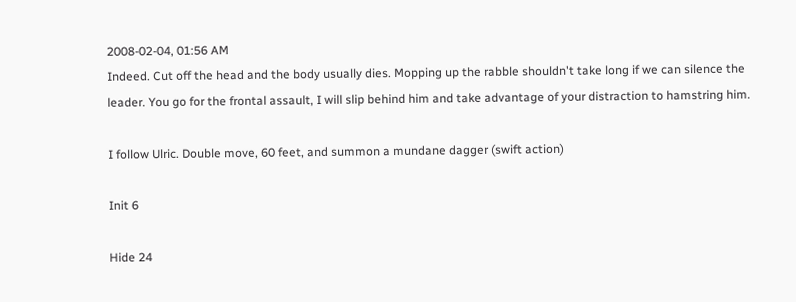2008-02-04, 01:56 AM
Indeed. Cut off the head and the body usually dies. Mopping up the rabble shouldn't take long if we can silence the leader. You go for the frontal assault, I will slip behind him and take advantage of your distraction to hamstring him.

I follow Ulric. Double move, 60 feet, and summon a mundane dagger (swift action)

Init 6

Hide 24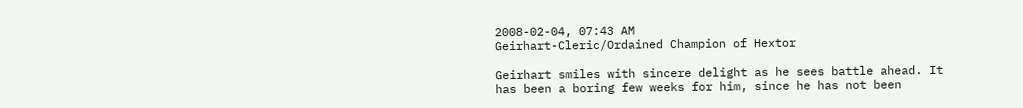2008-02-04, 07:43 AM
Geirhart-Cleric/Ordained Champion of Hextor

Geirhart smiles with sincere delight as he sees battle ahead. It has been a boring few weeks for him, since he has not been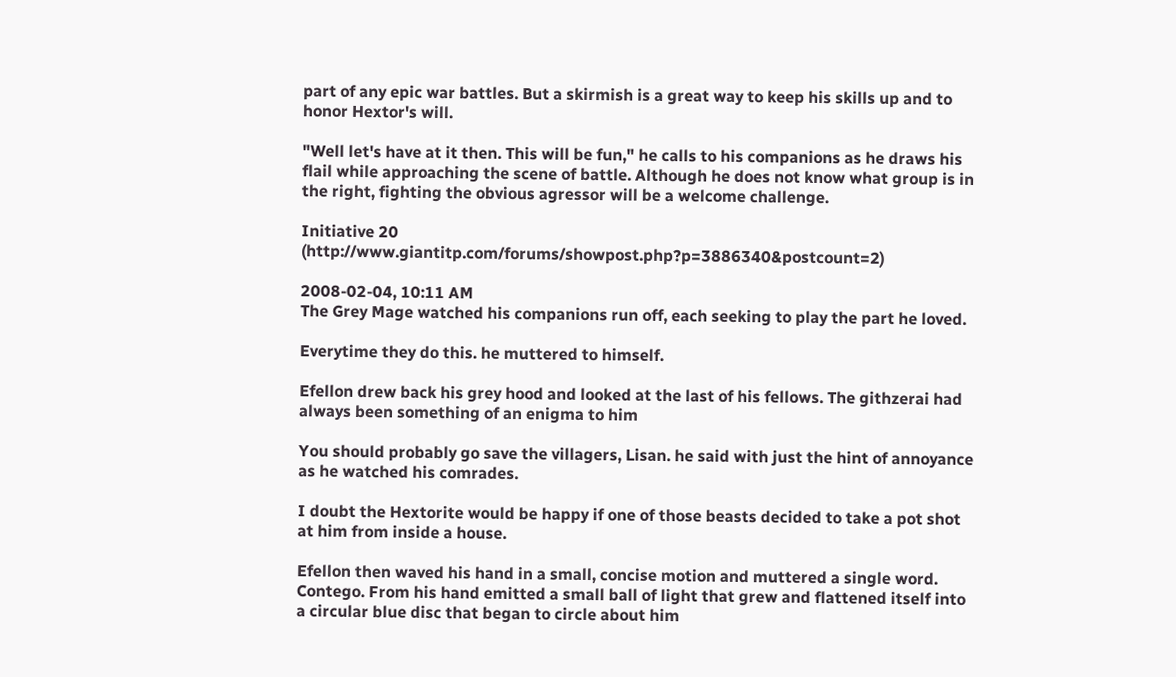part of any epic war battles. But a skirmish is a great way to keep his skills up and to honor Hextor's will.

"Well let's have at it then. This will be fun," he calls to his companions as he draws his flail while approaching the scene of battle. Although he does not know what group is in the right, fighting the obvious agressor will be a welcome challenge.

Initiative 20 (http://www.giantitp.com/forums/showpost.php?p=3886340&postcount=2)

2008-02-04, 10:11 AM
The Grey Mage watched his companions run off, each seeking to play the part he loved.

Everytime they do this. he muttered to himself.

Efellon drew back his grey hood and looked at the last of his fellows. The githzerai had always been something of an enigma to him

You should probably go save the villagers, Lisan. he said with just the hint of annoyance as he watched his comrades.

I doubt the Hextorite would be happy if one of those beasts decided to take a pot shot at him from inside a house.

Efellon then waved his hand in a small, concise motion and muttered a single word. Contego. From his hand emitted a small ball of light that grew and flattened itself into a circular blue disc that began to circle about him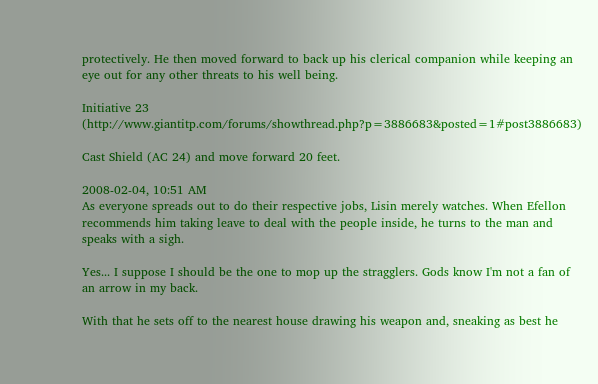protectively. He then moved forward to back up his clerical companion while keeping an eye out for any other threats to his well being.

Initiative 23 (http://www.giantitp.com/forums/showthread.php?p=3886683&posted=1#post3886683)

Cast Shield (AC 24) and move forward 20 feet.

2008-02-04, 10:51 AM
As everyone spreads out to do their respective jobs, Lisin merely watches. When Efellon recommends him taking leave to deal with the people inside, he turns to the man and speaks with a sigh.

Yes... I suppose I should be the one to mop up the stragglers. Gods know I'm not a fan of an arrow in my back.

With that he sets off to the nearest house drawing his weapon and, sneaking as best he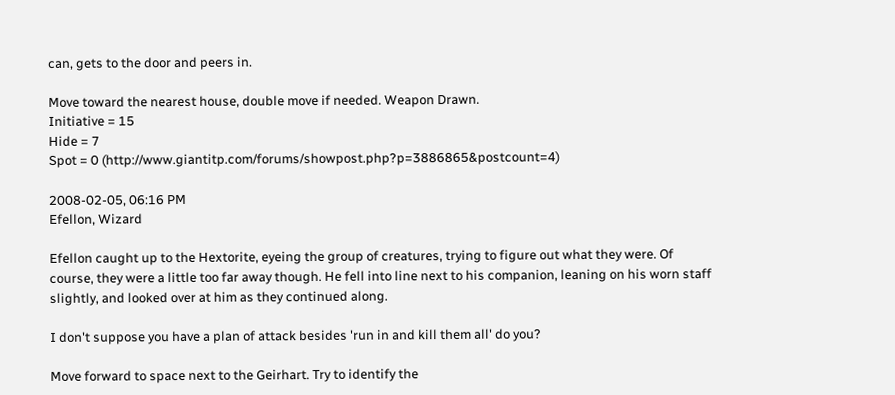can, gets to the door and peers in.

Move toward the nearest house, double move if needed. Weapon Drawn.
Initiative = 15
Hide = 7
Spot = 0 (http://www.giantitp.com/forums/showpost.php?p=3886865&postcount=4)

2008-02-05, 06:16 PM
Efellon, Wizard

Efellon caught up to the Hextorite, eyeing the group of creatures, trying to figure out what they were. Of course, they were a little too far away though. He fell into line next to his companion, leaning on his worn staff slightly, and looked over at him as they continued along.

I don't suppose you have a plan of attack besides 'run in and kill them all' do you?

Move forward to space next to the Geirhart. Try to identify the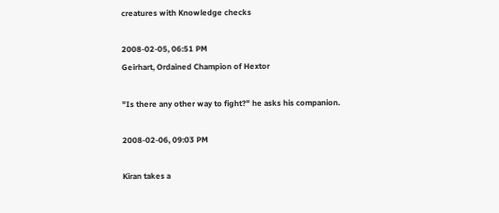creatures with Knowledge checks

2008-02-05, 06:51 PM
Geirhart, Ordained Champion of Hextor

"Is there any other way to fight?" he asks his companion.

2008-02-06, 09:03 PM

Kiran takes a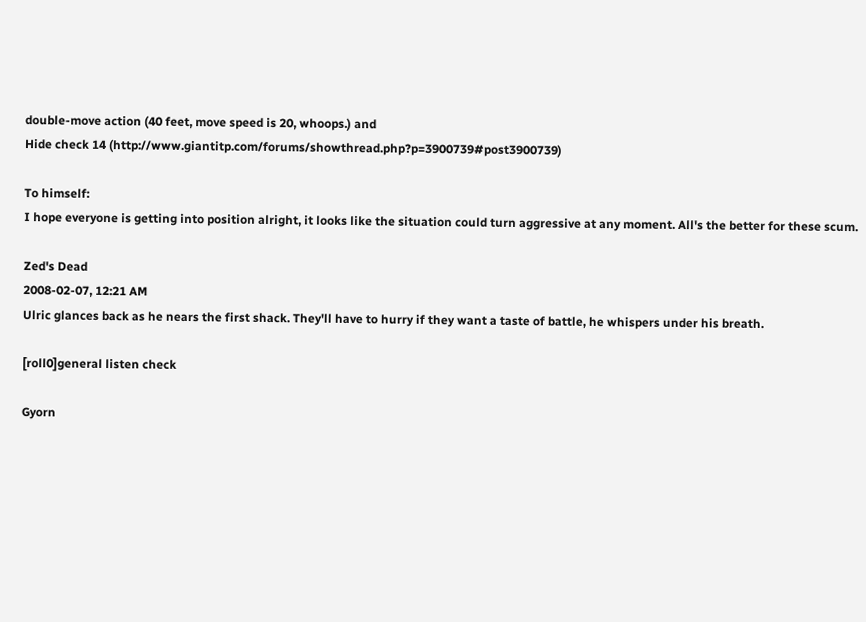double-move action (40 feet, move speed is 20, whoops.) and
Hide check 14 (http://www.giantitp.com/forums/showthread.php?p=3900739#post3900739)

To himself:
I hope everyone is getting into position alright, it looks like the situation could turn aggressive at any moment. All's the better for these scum.

Zed's Dead
2008-02-07, 12:21 AM
Ulric glances back as he nears the first shack. They'll have to hurry if they want a taste of battle, he whispers under his breath.

[roll0]general listen check

Gyorn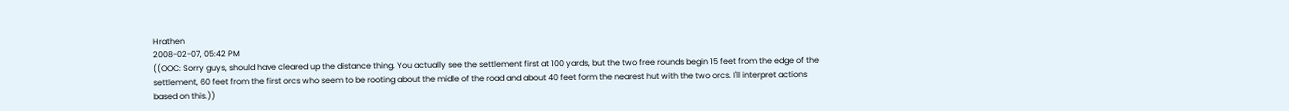Hrathen
2008-02-07, 05:42 PM
((OOC: Sorry guys, should have cleared up the distance thing. You actually see the settlement first at 100 yards, but the two free rounds begin 15 feet from the edge of the settlement, 60 feet from the first orcs who seem to be rooting about the midle of the road and about 40 feet form the nearest hut with the two orcs. I'll interpret actions based on this.))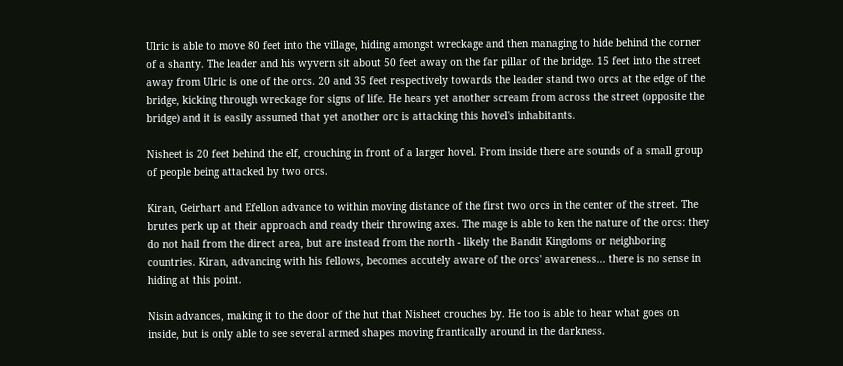Ulric is able to move 80 feet into the village, hiding amongst wreckage and then managing to hide behind the corner of a shanty. The leader and his wyvern sit about 50 feet away on the far pillar of the bridge. 15 feet into the street away from Ulric is one of the orcs. 20 and 35 feet respectively towards the leader stand two orcs at the edge of the bridge, kicking through wreckage for signs of life. He hears yet another scream from across the street (opposite the bridge) and it is easily assumed that yet another orc is attacking this hovel's inhabitants.

Nisheet is 20 feet behind the elf, crouching in front of a larger hovel. From inside there are sounds of a small group of people being attacked by two orcs.

Kiran, Geirhart and Efellon advance to within moving distance of the first two orcs in the center of the street. The brutes perk up at their approach and ready their throwing axes. The mage is able to ken the nature of the orcs: they do not hail from the direct area, but are instead from the north - likely the Bandit Kingdoms or neighboring countries. Kiran, advancing with his fellows, becomes accutely aware of the orcs' awareness... there is no sense in hiding at this point.

Nisin advances, making it to the door of the hut that Nisheet crouches by. He too is able to hear what goes on inside, but is only able to see several armed shapes moving frantically around in the darkness.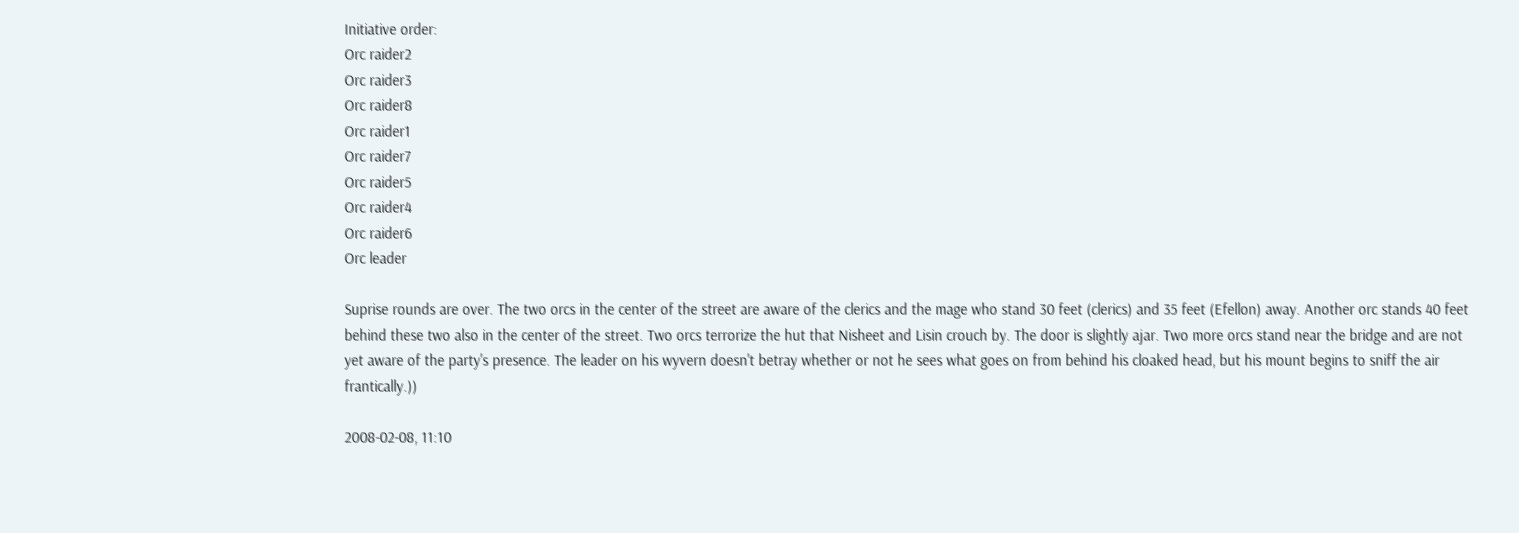Initiative order:
Orc raider2
Orc raider3
Orc raider8
Orc raider1
Orc raider7
Orc raider5
Orc raider4
Orc raider6
Orc leader

Suprise rounds are over. The two orcs in the center of the street are aware of the clerics and the mage who stand 30 feet (clerics) and 35 feet (Efellon) away. Another orc stands 40 feet behind these two also in the center of the street. Two orcs terrorize the hut that Nisheet and Lisin crouch by. The door is slightly ajar. Two more orcs stand near the bridge and are not yet aware of the party's presence. The leader on his wyvern doesn't betray whether or not he sees what goes on from behind his cloaked head, but his mount begins to sniff the air frantically.))

2008-02-08, 11:10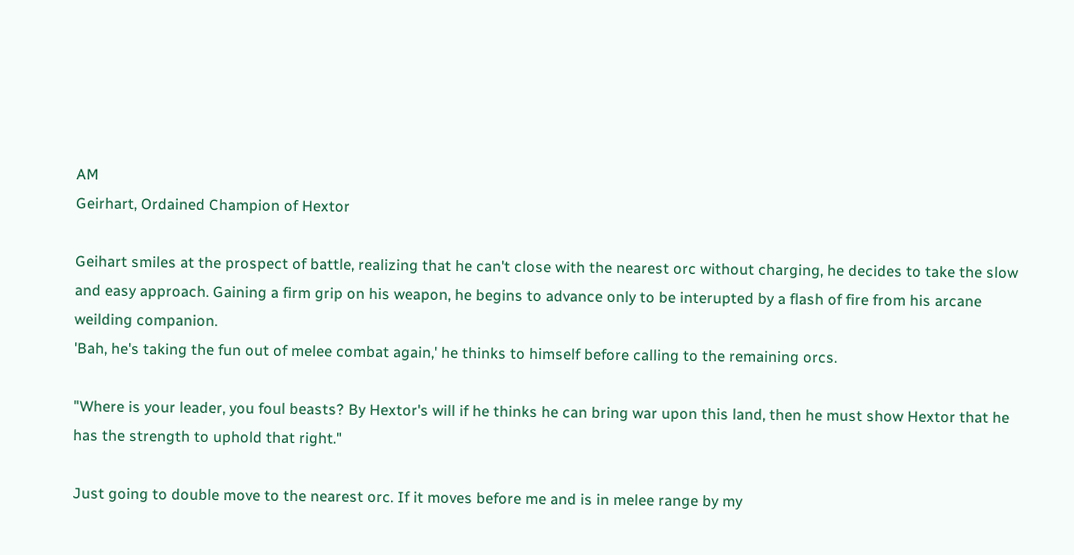AM
Geirhart, Ordained Champion of Hextor

Geihart smiles at the prospect of battle, realizing that he can't close with the nearest orc without charging, he decides to take the slow and easy approach. Gaining a firm grip on his weapon, he begins to advance only to be interupted by a flash of fire from his arcane weilding companion.
'Bah, he's taking the fun out of melee combat again,' he thinks to himself before calling to the remaining orcs.

"Where is your leader, you foul beasts? By Hextor's will if he thinks he can bring war upon this land, then he must show Hextor that he has the strength to uphold that right."

Just going to double move to the nearest orc. If it moves before me and is in melee range by my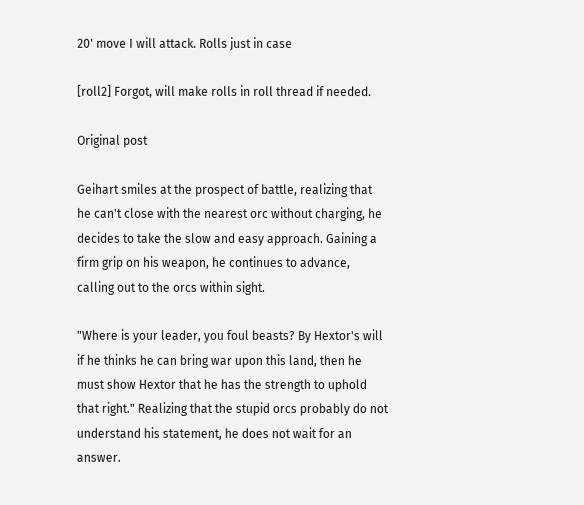20' move I will attack. Rolls just in case

[roll2] Forgot, will make rolls in roll thread if needed.

Original post

Geihart smiles at the prospect of battle, realizing that he can't close with the nearest orc without charging, he decides to take the slow and easy approach. Gaining a firm grip on his weapon, he continues to advance, calling out to the orcs within sight.

"Where is your leader, you foul beasts? By Hextor's will if he thinks he can bring war upon this land, then he must show Hextor that he has the strength to uphold that right." Realizing that the stupid orcs probably do not understand his statement, he does not wait for an answer.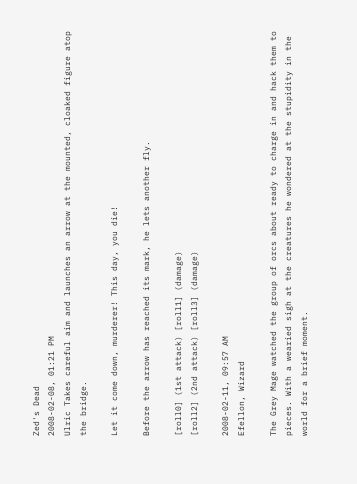Zed's Dead
2008-02-08, 01:21 PM
Ulric Takes careful aim and launches an arrow at the mounted, cloaked figure atop the bridge.

Let it come down, murderer! This day, you die!

Before the arrow has reached its mark, he lets another fly.

[roll0] (1st attack) [roll1] (damage)
[roll2] (2nd attack) [roll3] (damage)

2008-02-11, 09:57 AM
Efellon, Wizard

The Grey Mage watched the group of orcs about ready to charge in and hack them to pieces. With a wearied sigh at the creatures he wondered at the stupidity in the world for a brief moment.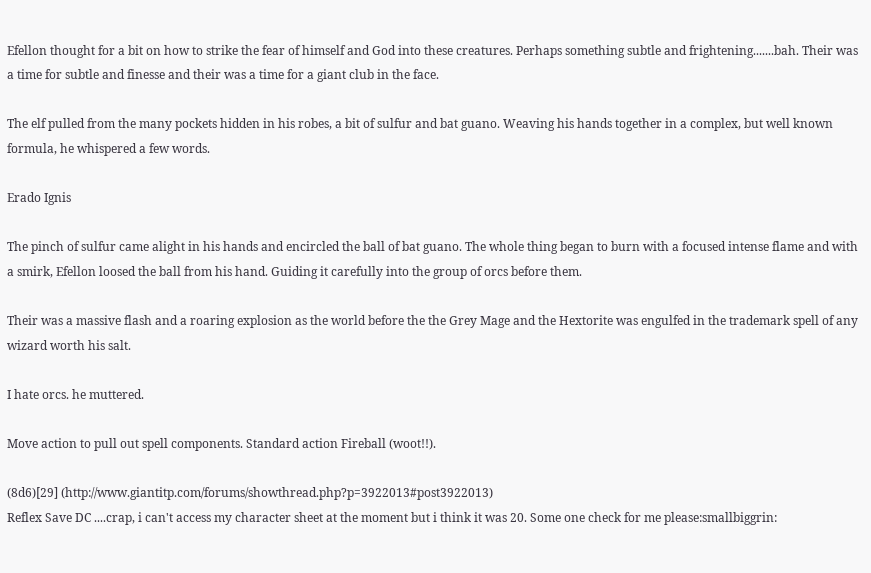Efellon thought for a bit on how to strike the fear of himself and God into these creatures. Perhaps something subtle and frightening.......bah. Their was a time for subtle and finesse and their was a time for a giant club in the face.

The elf pulled from the many pockets hidden in his robes, a bit of sulfur and bat guano. Weaving his hands together in a complex, but well known formula, he whispered a few words.

Erado Ignis

The pinch of sulfur came alight in his hands and encircled the ball of bat guano. The whole thing began to burn with a focused intense flame and with a smirk, Efellon loosed the ball from his hand. Guiding it carefully into the group of orcs before them.

Their was a massive flash and a roaring explosion as the world before the the Grey Mage and the Hextorite was engulfed in the trademark spell of any wizard worth his salt.

I hate orcs. he muttered.

Move action to pull out spell components. Standard action Fireball (woot!!).

(8d6)[29] (http://www.giantitp.com/forums/showthread.php?p=3922013#post3922013)
Reflex Save DC ....crap, i can't access my character sheet at the moment but i think it was 20. Some one check for me please:smallbiggrin: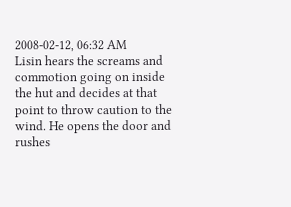2008-02-12, 06:32 AM
Lisin hears the screams and commotion going on inside the hut and decides at that point to throw caution to the wind. He opens the door and rushes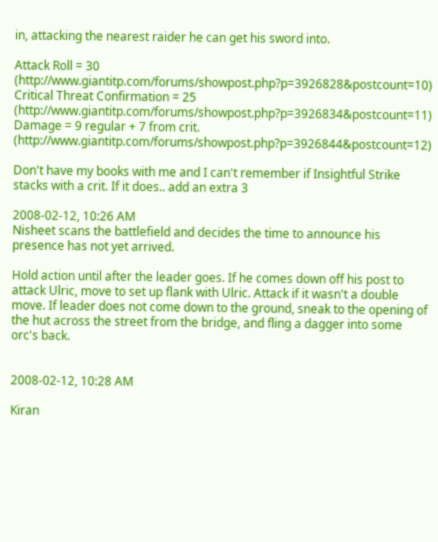in, attacking the nearest raider he can get his sword into.

Attack Roll = 30 (http://www.giantitp.com/forums/showpost.php?p=3926828&postcount=10)
Critical Threat Confirmation = 25 (http://www.giantitp.com/forums/showpost.php?p=3926834&postcount=11)
Damage = 9 regular + 7 from crit. (http://www.giantitp.com/forums/showpost.php?p=3926844&postcount=12)

Don't have my books with me and I can't remember if Insightful Strike stacks with a crit. If it does.. add an extra 3

2008-02-12, 10:26 AM
Nisheet scans the battlefield and decides the time to announce his presence has not yet arrived.

Hold action until after the leader goes. If he comes down off his post to attack Ulric, move to set up flank with Ulric. Attack if it wasn't a double move. If leader does not come down to the ground, sneak to the opening of the hut across the street from the bridge, and fling a dagger into some orc's back.


2008-02-12, 10:28 AM

Kiran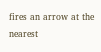fires an arrow at the nearest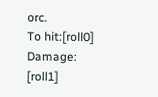orc.
To hit:[roll0]
Damage: [roll1]